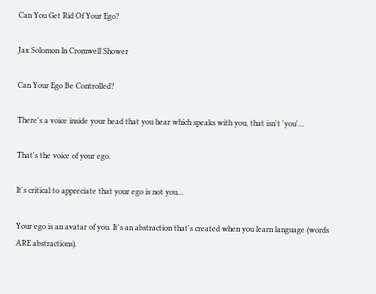Can You Get Rid Of Your Ego?

Jax Solomon In Cromwell Shower

Can Your Ego Be Controlled?

There's a voice inside your head that you hear which speaks with you, that isn't 'you'...

That's the voice of your ego.

It's critical to appreciate that your ego is not you...

Your ego is an avatar of you. It's an abstraction that's created when you learn language (words ARE abstractions).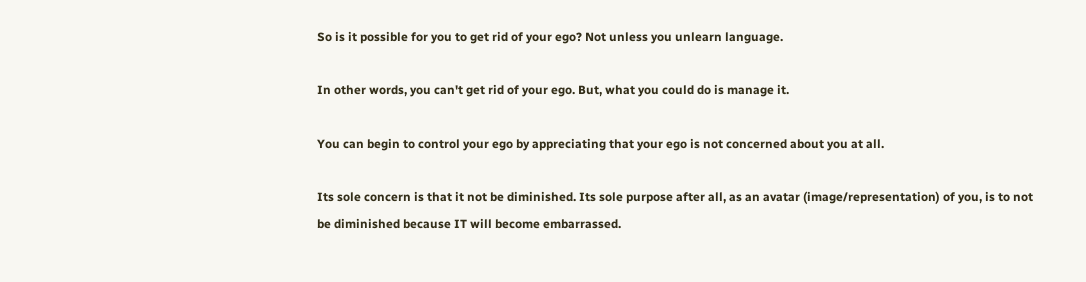So is it possible for you to get rid of your ego? Not unless you unlearn language.

In other words, you can't get rid of your ego. But, what you could do is manage it.

You can begin to control your ego by appreciating that your ego is not concerned about you at all.

Its sole concern is that it not be diminished. Its sole purpose after all, as an avatar (image/representation) of you, is to not be diminished because IT will become embarrassed.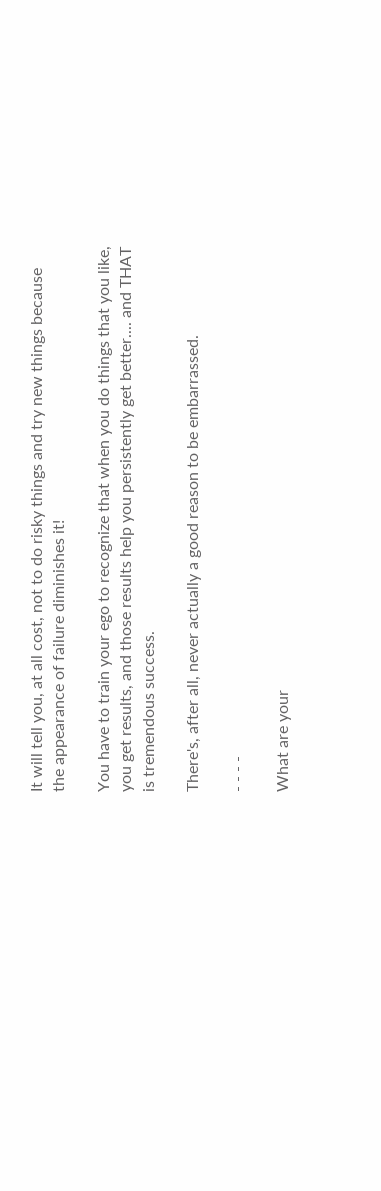It will tell you, at all cost, not to do risky things and try new things because the appearance of failure diminishes it!

You have to train your ego to recognize that when you do things that you like, you get results, and those results help you persistently get better.... and THAT is tremendous success.

There's, after all, never actually a good reason to be embarrassed.

- - - -

What are your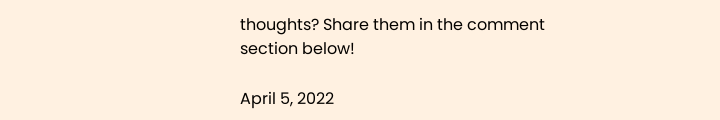thoughts? Share them in the comment section below!

April 5, 2022